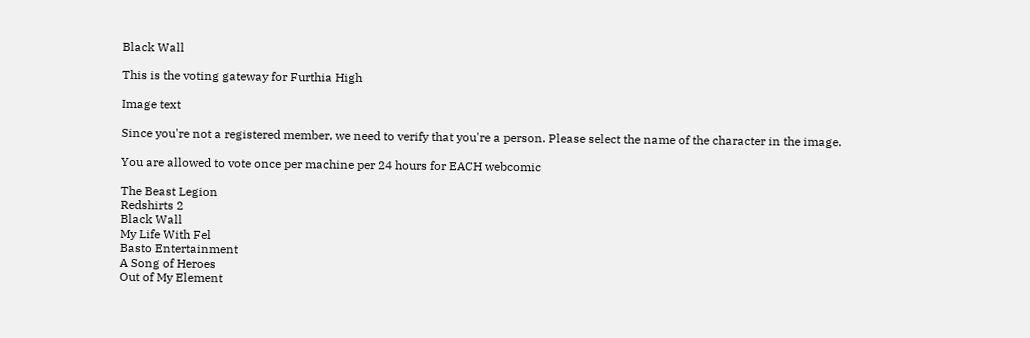Black Wall

This is the voting gateway for Furthia High

Image text

Since you're not a registered member, we need to verify that you're a person. Please select the name of the character in the image.

You are allowed to vote once per machine per 24 hours for EACH webcomic

The Beast Legion
Redshirts 2
Black Wall
My Life With Fel
Basto Entertainment
A Song of Heroes
Out of My Element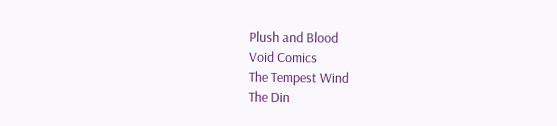Plush and Blood
Void Comics
The Tempest Wind
The Din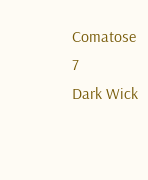Comatose 7
Dark Wick